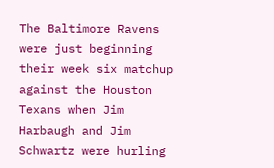The Baltimore Ravens were just beginning their week six matchup against the Houston Texans when Jim Harbaugh and Jim Schwartz were hurling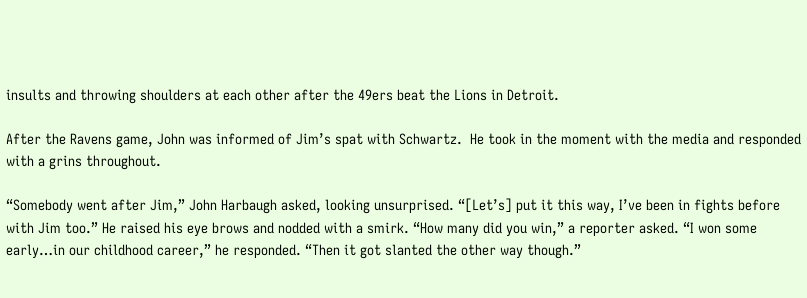insults and throwing shoulders at each other after the 49ers beat the Lions in Detroit.

After the Ravens game, John was informed of Jim’s spat with Schwartz.  He took in the moment with the media and responded with a grins throughout.

“Somebody went after Jim,” John Harbaugh asked, looking unsurprised. “[Let’s] put it this way, I’ve been in fights before with Jim too.” He raised his eye brows and nodded with a smirk. “How many did you win,” a reporter asked. “I won some early…in our childhood career,” he responded. “Then it got slanted the other way though.”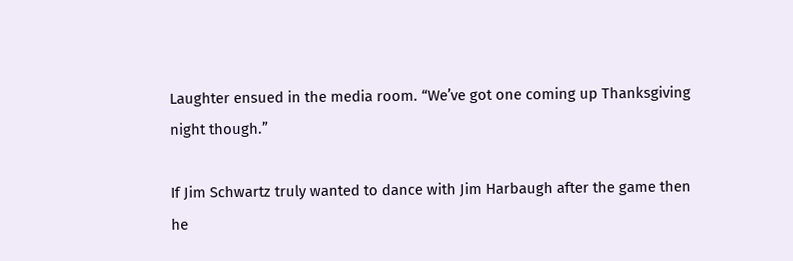Laughter ensued in the media room. “We’ve got one coming up Thanksgiving night though.”

If Jim Schwartz truly wanted to dance with Jim Harbaugh after the game then he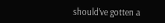should’ve gotten a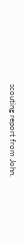scouting report from John.